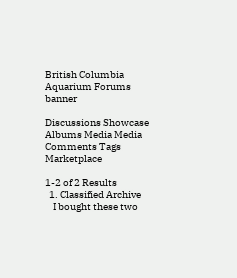British Columbia Aquarium Forums banner

Discussions Showcase Albums Media Media Comments Tags Marketplace

1-2 of 2 Results
  1. Classified Archive
    I bought these two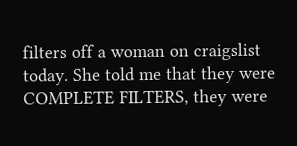filters off a woman on craigslist today. She told me that they were COMPLETE FILTERS, they were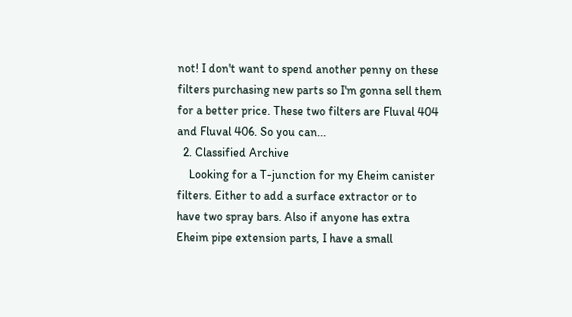not! I don't want to spend another penny on these filters purchasing new parts so I'm gonna sell them for a better price. These two filters are Fluval 404 and Fluval 406. So you can...
  2. Classified Archive
    Looking for a T-junction for my Eheim canister filters. Either to add a surface extractor or to have two spray bars. Also if anyone has extra Eheim pipe extension parts, I have a small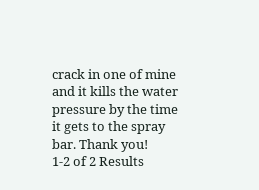crack in one of mine and it kills the water pressure by the time it gets to the spray bar. Thank you!
1-2 of 2 Results